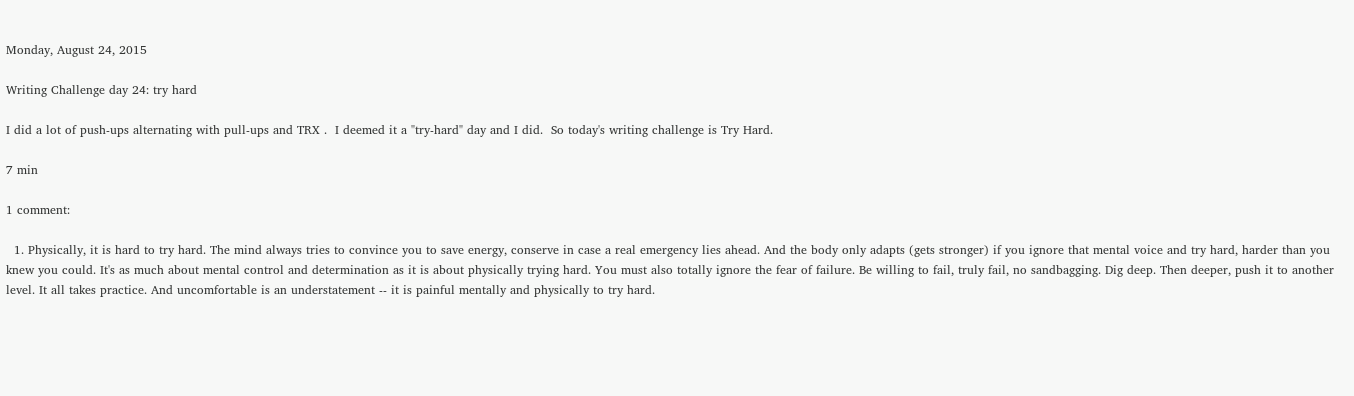Monday, August 24, 2015

Writing Challenge day 24: try hard

I did a lot of push-ups alternating with pull-ups and TRX .  I deemed it a "try-hard" day and I did.  So today's writing challenge is Try Hard.

7 min

1 comment:

  1. Physically, it is hard to try hard. The mind always tries to convince you to save energy, conserve in case a real emergency lies ahead. And the body only adapts (gets stronger) if you ignore that mental voice and try hard, harder than you knew you could. It's as much about mental control and determination as it is about physically trying hard. You must also totally ignore the fear of failure. Be willing to fail, truly fail, no sandbagging. Dig deep. Then deeper, push it to another level. It all takes practice. And uncomfortable is an understatement -- it is painful mentally and physically to try hard.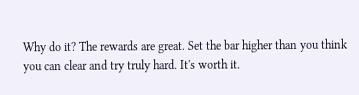Why do it? The rewards are great. Set the bar higher than you think you can clear and try truly hard. It's worth it.